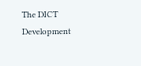The DICT Development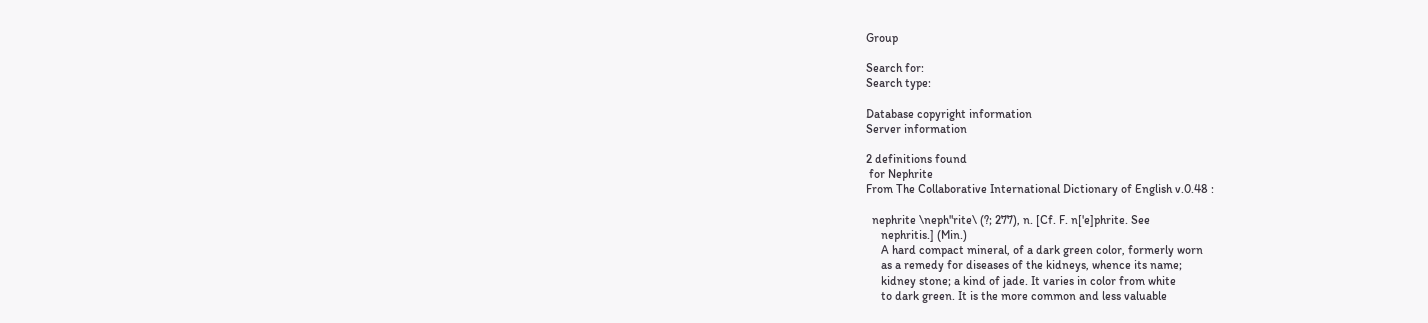Group

Search for:
Search type:

Database copyright information
Server information

2 definitions found
 for Nephrite
From The Collaborative International Dictionary of English v.0.48 :

  nephrite \neph"rite\ (?; 277), n. [Cf. F. n['e]phrite. See
     nephritis.] (Min.)
     A hard compact mineral, of a dark green color, formerly worn
     as a remedy for diseases of the kidneys, whence its name;
     kidney stone; a kind of jade. It varies in color from white
     to dark green. It is the more common and less valuable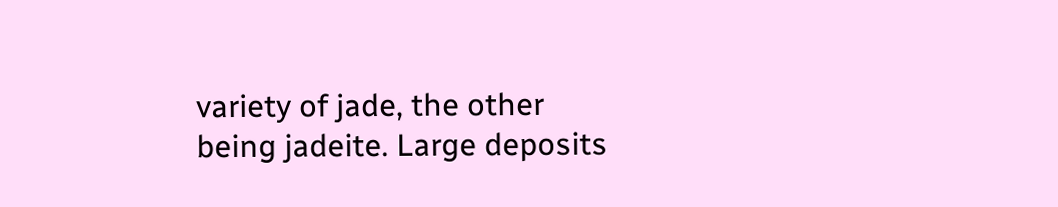variety of jade, the other being jadeite. Large deposits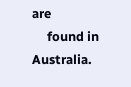are
     found in Australia.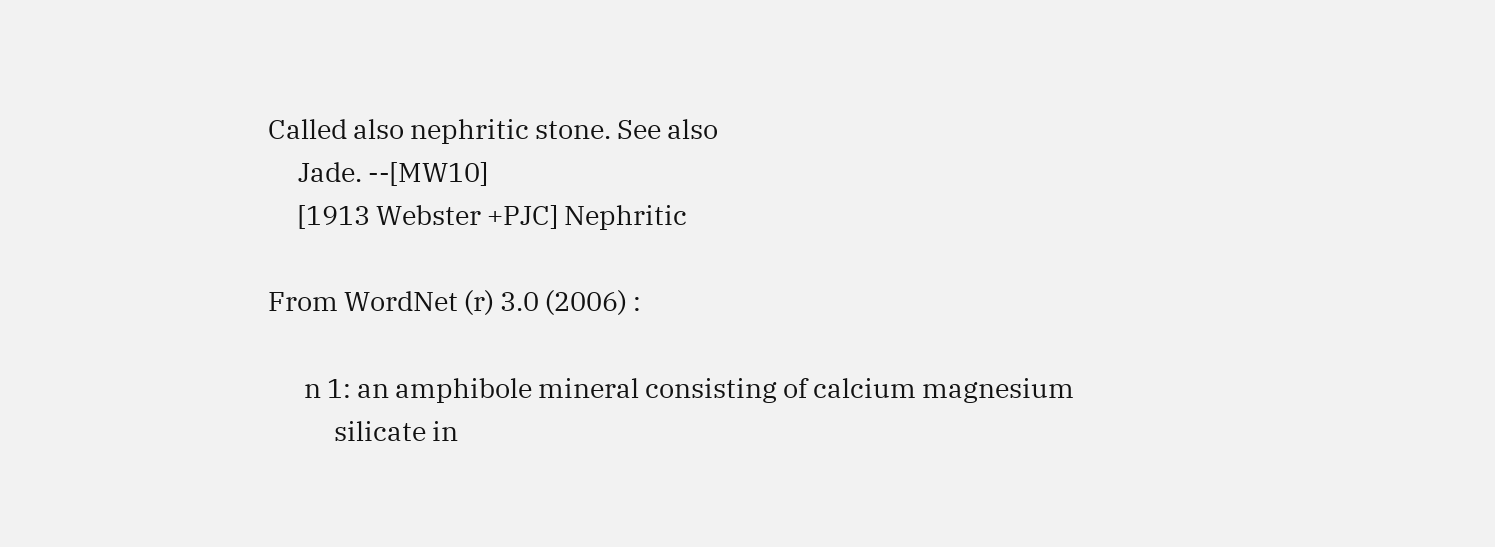Called also nephritic stone. See also
     Jade. --[MW10]
     [1913 Webster +PJC] Nephritic

From WordNet (r) 3.0 (2006) :

      n 1: an amphibole mineral consisting of calcium magnesium
           silicate in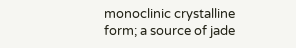monoclinic crystalline form; a source of jade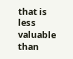that is less valuable than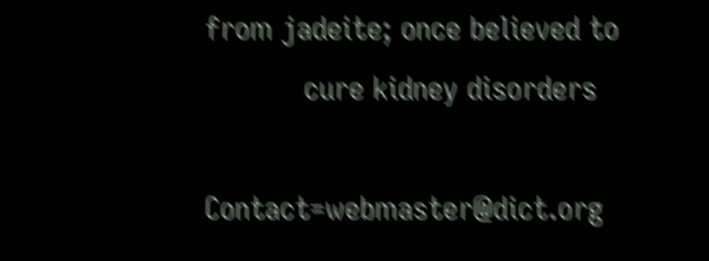from jadeite; once believed to
           cure kidney disorders

Contact=webmaster@dict.org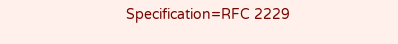Specification=RFC 2229